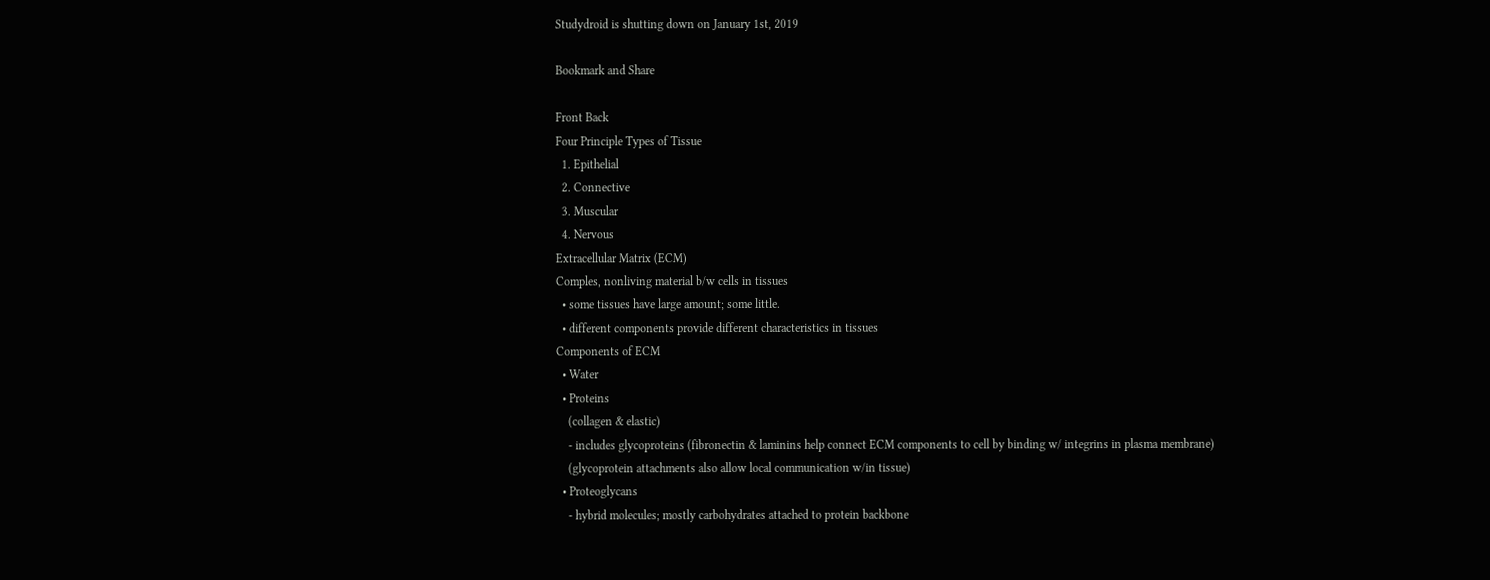Studydroid is shutting down on January 1st, 2019

Bookmark and Share

Front Back
Four Principle Types of Tissue
  1. Epithelial
  2. Connective
  3. Muscular
  4. Nervous
Extracellular Matrix (ECM)
Comples, nonliving material b/w cells in tissues
  • some tissues have large amount; some little.
  • different components provide different characteristics in tissues
Components of ECM
  • Water
  • Proteins
    (collagen & elastic)
    - includes glycoproteins (fibronectin & laminins help connect ECM components to cell by binding w/ integrins in plasma membrane)
    (glycoprotein attachments also allow local communication w/in tissue)
  • Proteoglycans
    - hybrid molecules; mostly carbohydrates attached to protein backbone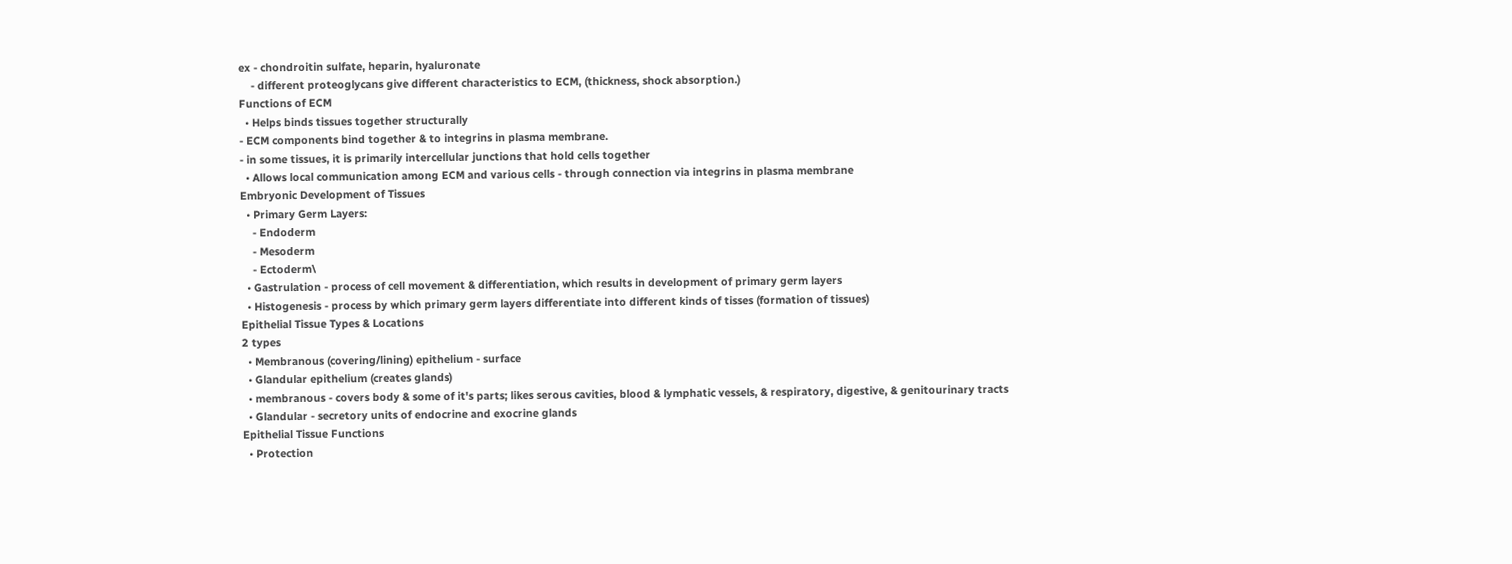ex - chondroitin sulfate, heparin, hyaluronate
    - different proteoglycans give different characteristics to ECM, (thickness, shock absorption.)
Functions of ECM
  • Helps binds tissues together structurally
- ECM components bind together & to integrins in plasma membrane.
- in some tissues, it is primarily intercellular junctions that hold cells together
  • Allows local communication among ECM and various cells - through connection via integrins in plasma membrane
Embryonic Development of Tissues
  • Primary Germ Layers:
    - Endoderm
    - Mesoderm
    - Ectoderm\
  • Gastrulation - process of cell movement & differentiation, which results in development of primary germ layers
  • Histogenesis - process by which primary germ layers differentiate into different kinds of tisses (formation of tissues)
Epithelial Tissue Types & Locations
2 types
  • Membranous (covering/lining) epithelium - surface
  • Glandular epithelium (creates glands)
  • membranous - covers body & some of it's parts; likes serous cavities, blood & lymphatic vessels, & respiratory, digestive, & genitourinary tracts
  • Glandular - secretory units of endocrine and exocrine glands
Epithelial Tissue Functions
  • Protection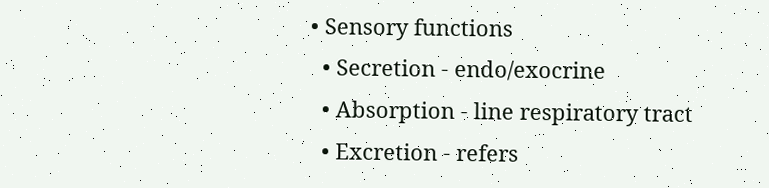• Sensory functions
  • Secretion - endo/exocrine
  • Absorption - line respiratory tract
  • Excretion - refers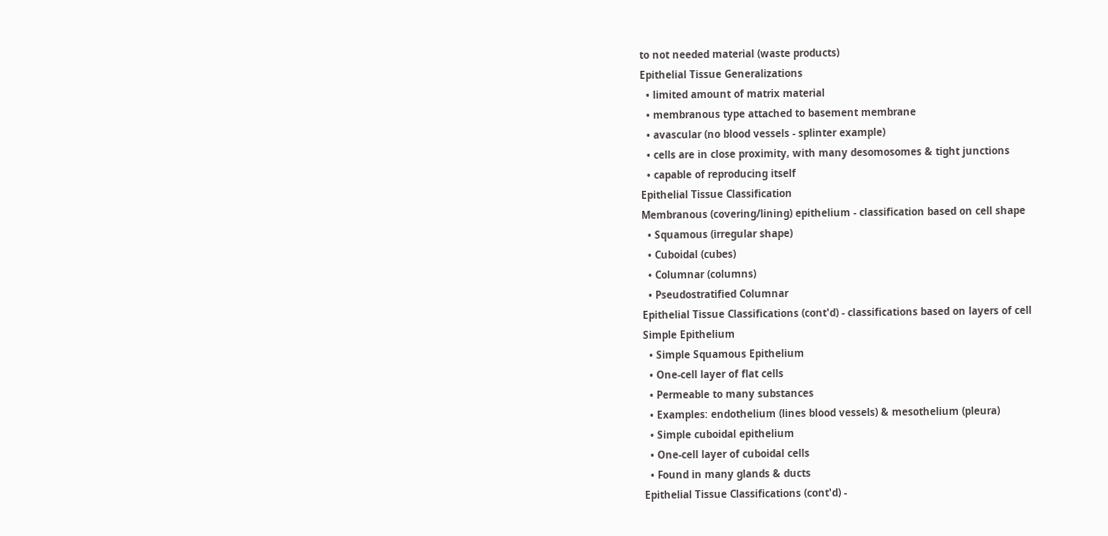to not needed material (waste products)
Epithelial Tissue Generalizations
  • limited amount of matrix material
  • membranous type attached to basement membrane
  • avascular (no blood vessels - splinter example)
  • cells are in close proximity, with many desomosomes & tight junctions
  • capable of reproducing itself
Epithelial Tissue Classification
Membranous (covering/lining) epithelium - classification based on cell shape
  • Squamous (irregular shape)
  • Cuboidal (cubes)
  • Columnar (columns)
  • Pseudostratified Columnar
Epithelial Tissue Classifications (cont'd) - classifications based on layers of cell
Simple Epithelium
  • Simple Squamous Epithelium
  • One-cell layer of flat cells
  • Permeable to many substances
  • Examples: endothelium (lines blood vessels) & mesothelium (pleura)
  • Simple cuboidal epithelium
  • One-cell layer of cuboidal cells
  • Found in many glands & ducts
Epithelial Tissue Classifications (cont'd) -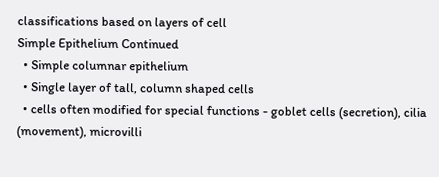classifications based on layers of cell
Simple Epithelium Continued
  • Simple columnar epithelium
  • Single layer of tall, column shaped cells
  • cells often modified for special functions - goblet cells (secretion), cilia (movement), microvilli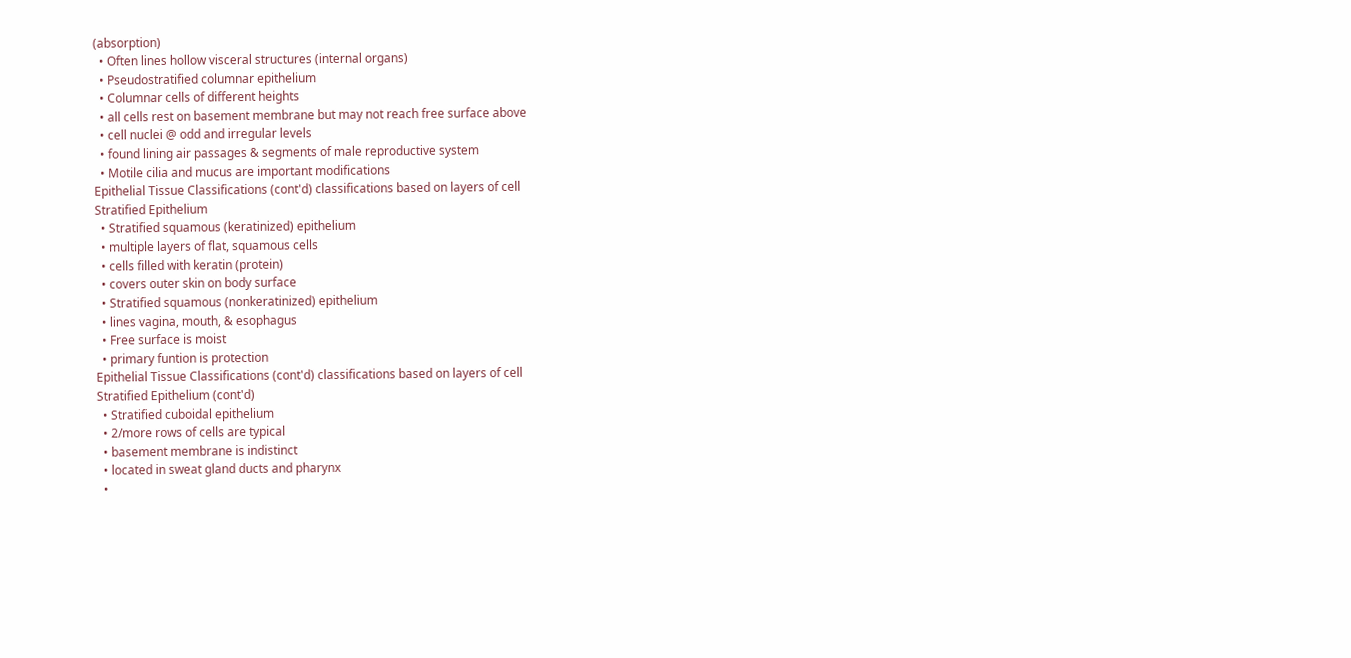(absorption)
  • Often lines hollow visceral structures (internal organs)
  • Pseudostratified columnar epithelium
  • Columnar cells of different heights
  • all cells rest on basement membrane but may not reach free surface above
  • cell nuclei @ odd and irregular levels
  • found lining air passages & segments of male reproductive system
  • Motile cilia and mucus are important modifications
Epithelial Tissue Classifications (cont'd) classifications based on layers of cell
Stratified Epithelium
  • Stratified squamous (keratinized) epithelium
  • multiple layers of flat, squamous cells
  • cells filled with keratin (protein)
  • covers outer skin on body surface
  • Stratified squamous (nonkeratinized) epithelium
  • lines vagina, mouth, & esophagus
  • Free surface is moist
  • primary funtion is protection
Epithelial Tissue Classifications (cont'd) classifications based on layers of cell
Stratified Epithelium (cont'd)
  • Stratified cuboidal epithelium
  • 2/more rows of cells are typical
  • basement membrane is indistinct
  • located in sweat gland ducts and pharynx
  •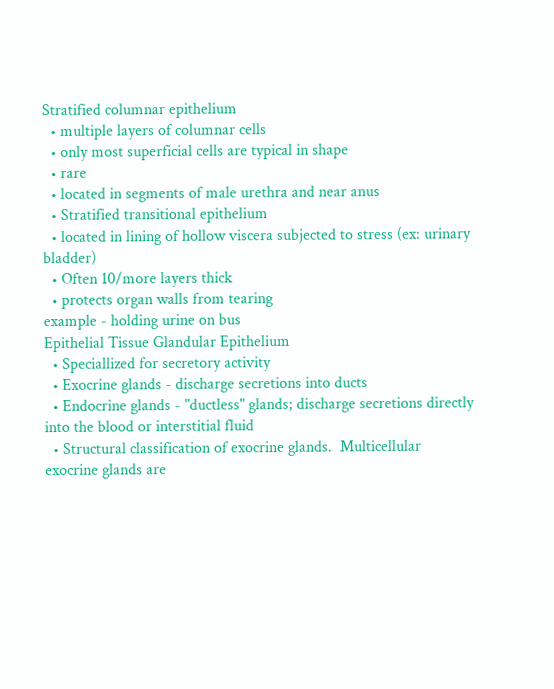Stratified columnar epithelium
  • multiple layers of columnar cells
  • only most superficial cells are typical in shape
  • rare
  • located in segments of male urethra and near anus
  • Stratified transitional epithelium
  • located in lining of hollow viscera subjected to stress (ex: urinary bladder)
  • Often 10/more layers thick
  • protects organ walls from tearing
example - holding urine on bus
Epithelial Tissue Glandular Epithelium
  • Speciallized for secretory activity
  • Exocrine glands - discharge secretions into ducts
  • Endocrine glands - "ductless" glands; discharge secretions directly into the blood or interstitial fluid
  • Structural classification of exocrine glands.  Multicellular exocrine glands are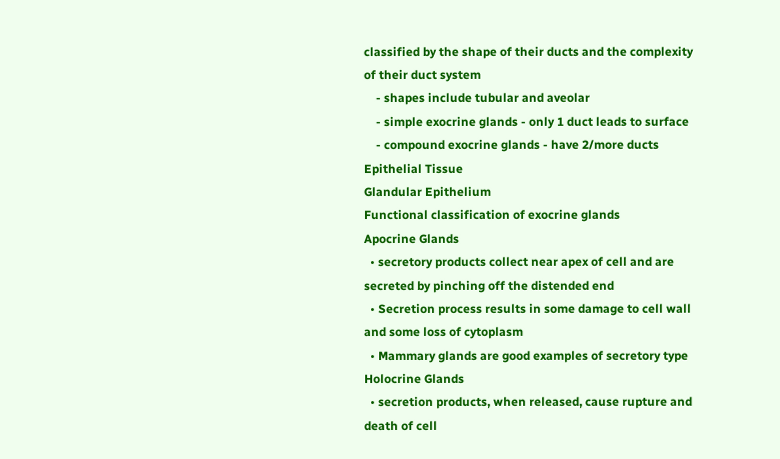classified by the shape of their ducts and the complexity of their duct system
    - shapes include tubular and aveolar
    - simple exocrine glands - only 1 duct leads to surface
    - compound exocrine glands - have 2/more ducts
Epithelial Tissue
Glandular Epithelium
Functional classification of exocrine glands
Apocrine Glands
  • secretory products collect near apex of cell and are secreted by pinching off the distended end
  • Secretion process results in some damage to cell wall and some loss of cytoplasm
  • Mammary glands are good examples of secretory type
Holocrine Glands
  • secretion products, when released, cause rupture and death of cell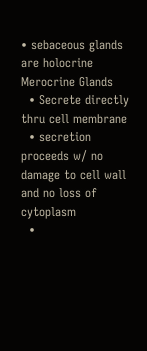• sebaceous glands are holocrine
Merocrine Glands
  • Secrete directly thru cell membrane
  • secretion proceeds w/ no damage to cell wall and no loss of cytoplasm
  •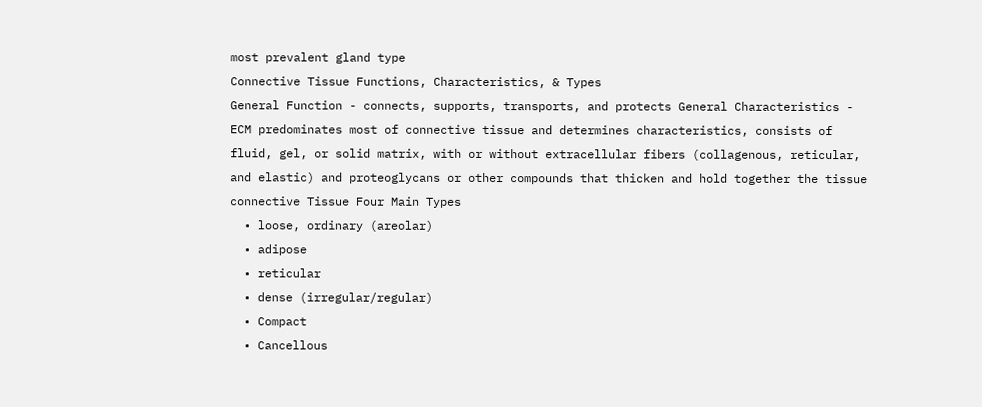most prevalent gland type
Connective Tissue Functions, Characteristics, & Types
General Function - connects, supports, transports, and protects General Characteristics - ECM predominates most of connective tissue and determines characteristics, consists of fluid, gel, or solid matrix, with or without extracellular fibers (collagenous, reticular, and elastic) and proteoglycans or other compounds that thicken and hold together the tissue
connective Tissue Four Main Types
  • loose, ordinary (areolar)
  • adipose
  • reticular
  • dense (irregular/regular)
  • Compact
  • Cancellous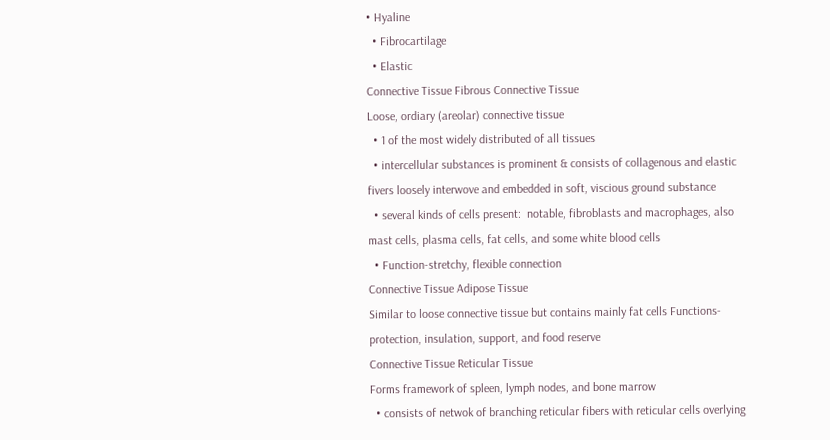• Hyaline
  • Fibrocartilage
  • Elastic
Connective Tissue Fibrous Connective Tissue
Loose, ordiary (areolar) connective tissue
  • 1 of the most widely distributed of all tissues
  • intercellular substances is prominent & consists of collagenous and elastic fivers loosely interwove and embedded in soft, viscious ground substance
  • several kinds of cells present:  notable, fibroblasts and macrophages, also mast cells, plasma cells, fat cells, and some white blood cells
  • Function-stretchy, flexible connection
Connective Tissue Adipose Tissue
Similar to loose connective tissue but contains mainly fat cells Functions-protection, insulation, support, and food reserve
Connective Tissue Reticular Tissue
Forms framework of spleen, lymph nodes, and bone marrow
  • consists of netwok of branching reticular fibers with reticular cells overlying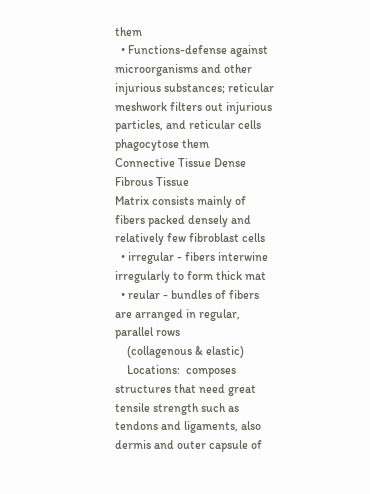them
  • Functions-defense against microorganisms and other injurious substances; reticular meshwork filters out injurious particles, and reticular cells phagocytose them
Connective Tissue Dense Fibrous Tissue
Matrix consists mainly of fibers packed densely and relatively few fibroblast cells
  • irregular - fibers interwine irregularly to form thick mat
  • reular - bundles of fibers are arranged in regular, parallel rows
    (collagenous & elastic)
    Locations:  composes structures that need great tensile strength such as tendons and ligaments, also dermis and outer capsule of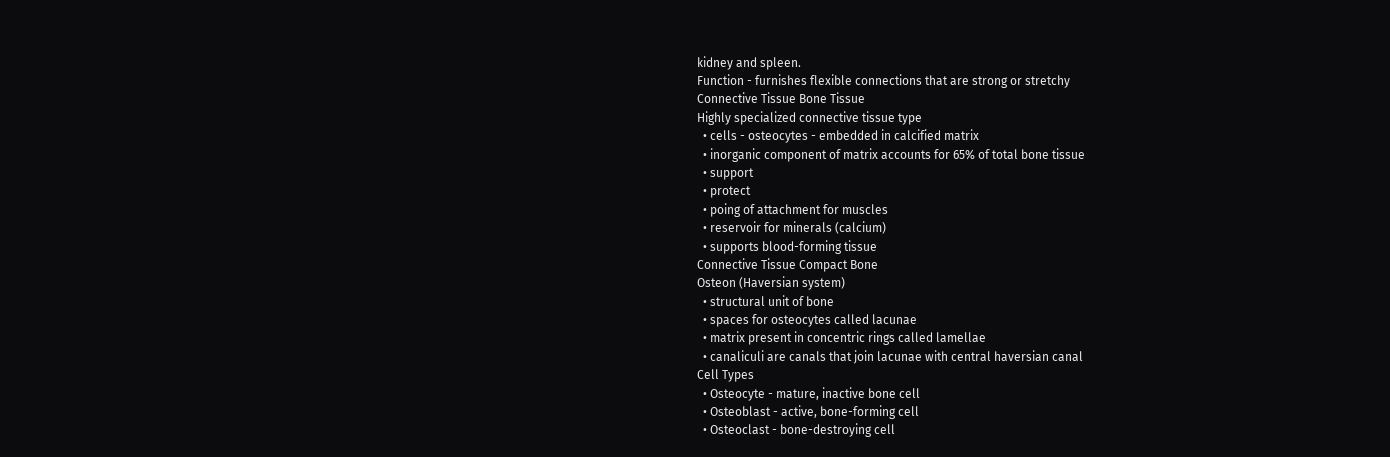kidney and spleen.
Function - furnishes flexible connections that are strong or stretchy
Connective Tissue Bone Tissue
Highly specialized connective tissue type
  • cells - osteocytes - embedded in calcified matrix
  • inorganic component of matrix accounts for 65% of total bone tissue
  • support
  • protect
  • poing of attachment for muscles
  • reservoir for minerals (calcium)
  • supports blood-forming tissue
Connective Tissue Compact Bone
Osteon (Haversian system)
  • structural unit of bone
  • spaces for osteocytes called lacunae
  • matrix present in concentric rings called lamellae
  • canaliculi are canals that join lacunae with central haversian canal
Cell Types
  • Osteocyte - mature, inactive bone cell
  • Osteoblast - active, bone-forming cell
  • Osteoclast - bone-destroying cell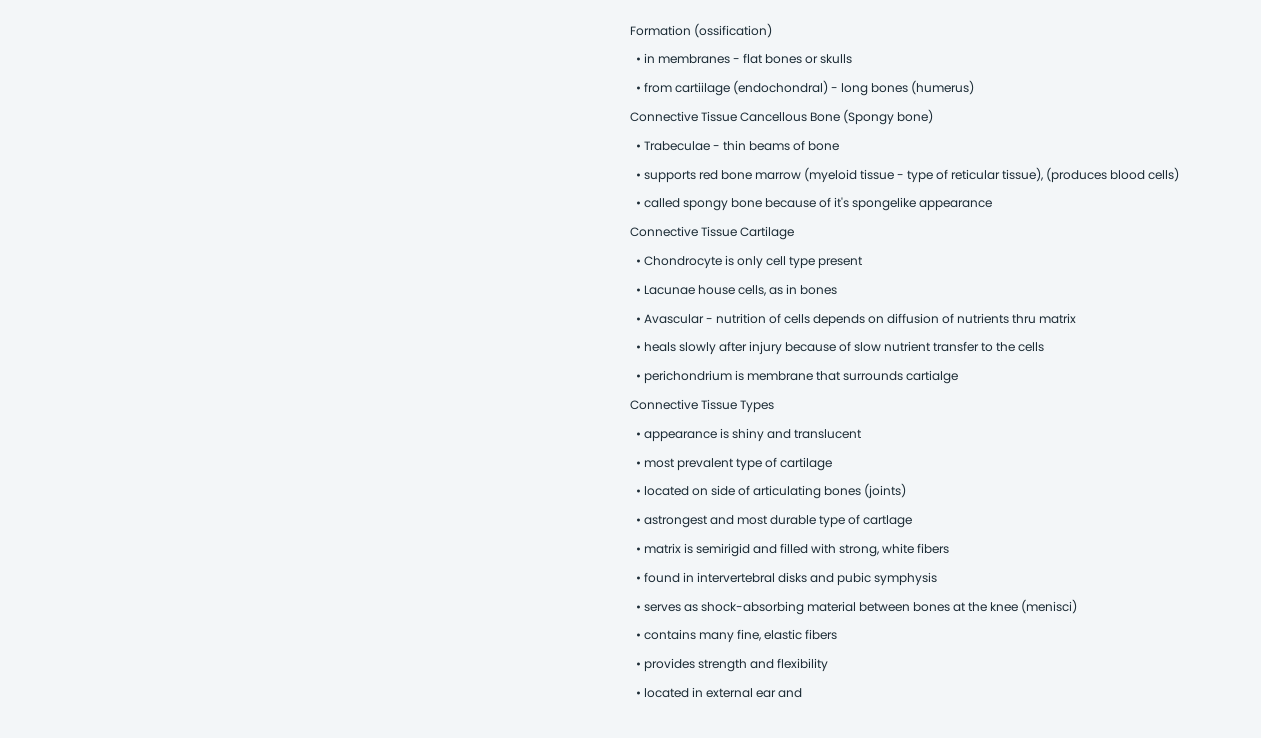Formation (ossification)
  • in membranes - flat bones or skulls
  • from cartiilage (endochondral) - long bones (humerus)
Connective Tissue Cancellous Bone (Spongy bone)
  • Trabeculae - thin beams of bone
  • supports red bone marrow (myeloid tissue - type of reticular tissue), (produces blood cells)
  • called spongy bone because of it's spongelike appearance
Connective Tissue Cartilage
  • Chondrocyte is only cell type present
  • Lacunae house cells, as in bones
  • Avascular - nutrition of cells depends on diffusion of nutrients thru matrix
  • heals slowly after injury because of slow nutrient transfer to the cells
  • perichondrium is membrane that surrounds cartialge
Connective Tissue Types
  • appearance is shiny and translucent
  • most prevalent type of cartilage
  • located on side of articulating bones (joints)
  • astrongest and most durable type of cartlage
  • matrix is semirigid and filled with strong, white fibers
  • found in intervertebral disks and pubic symphysis
  • serves as shock-absorbing material between bones at the knee (menisci)
  • contains many fine, elastic fibers
  • provides strength and flexibility
  • located in external ear and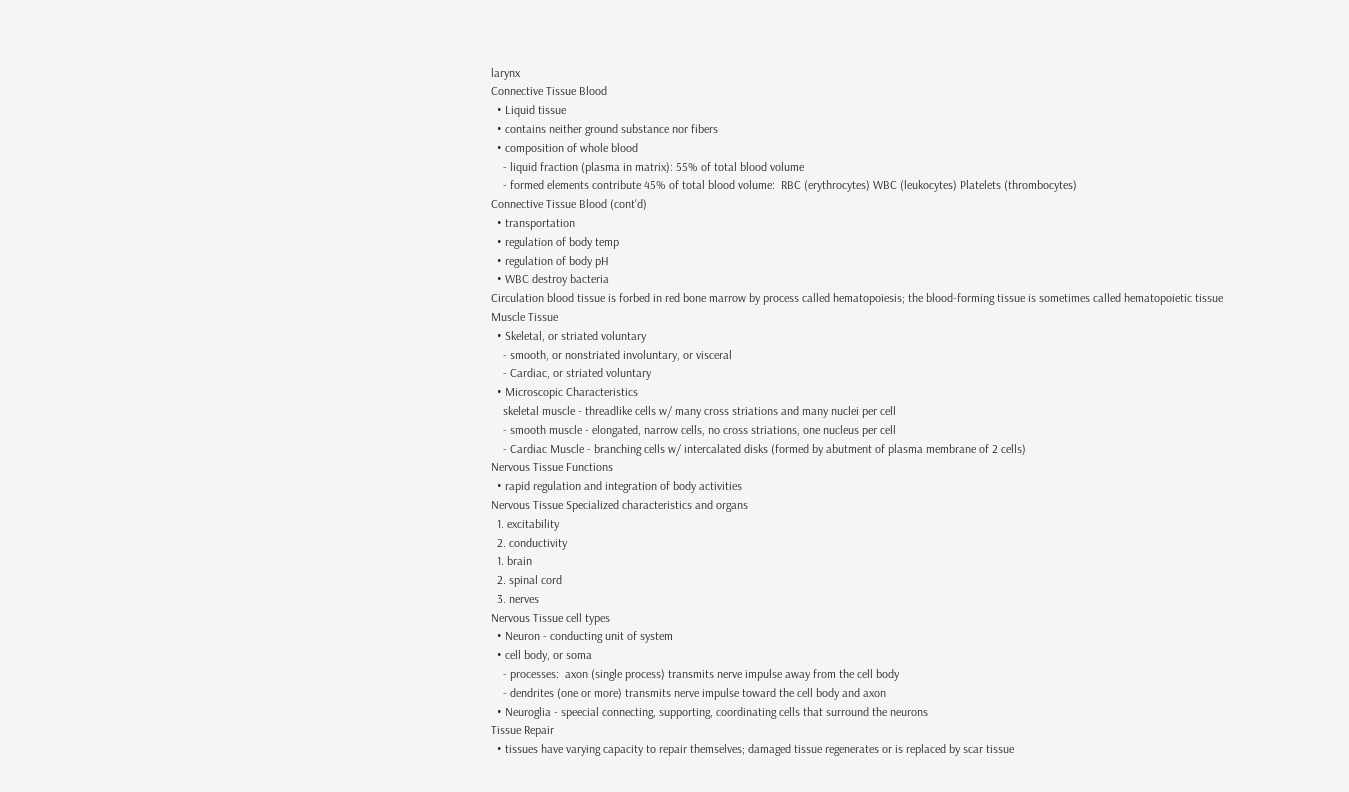larynx
Connective Tissue Blood
  • Liquid tissue
  • contains neither ground substance nor fibers
  • composition of whole blood
    - liquid fraction (plasma in matrix): 55% of total blood volume
    - formed elements contribute 45% of total blood volume:  RBC (erythrocytes) WBC (leukocytes) Platelets (thrombocytes)
Connective Tissue Blood (cont'd)
  • transportation
  • regulation of body temp
  • regulation of body pH
  • WBC destroy bacteria
Circulation blood tissue is forbed in red bone marrow by process called hematopoiesis; the blood-forming tissue is sometimes called hematopoietic tissue
Muscle Tissue
  • Skeletal, or striated voluntary
    - smooth, or nonstriated involuntary, or visceral
    - Cardiac, or striated voluntary
  • Microscopic Characteristics
    skeletal muscle - threadlike cells w/ many cross striations and many nuclei per cell
    - smooth muscle - elongated, narrow cells, no cross striations, one nucleus per cell
    - Cardiac Muscle - branching cells w/ intercalated disks (formed by abutment of plasma membrane of 2 cells)
Nervous Tissue Functions
  • rapid regulation and integration of body activities
Nervous Tissue Specialized characteristics and organs
  1. excitability
  2. conductivity
  1. brain
  2. spinal cord
  3. nerves
Nervous Tissue cell types
  • Neuron - conducting unit of system
  • cell body, or soma
    - processes:  axon (single process) transmits nerve impulse away from the cell body
    - dendrites (one or more) transmits nerve impulse toward the cell body and axon
  • Neuroglia - speecial connecting, supporting, coordinating cells that surround the neurons
Tissue Repair
  • tissues have varying capacity to repair themselves; damaged tissue regenerates or is replaced by scar tissue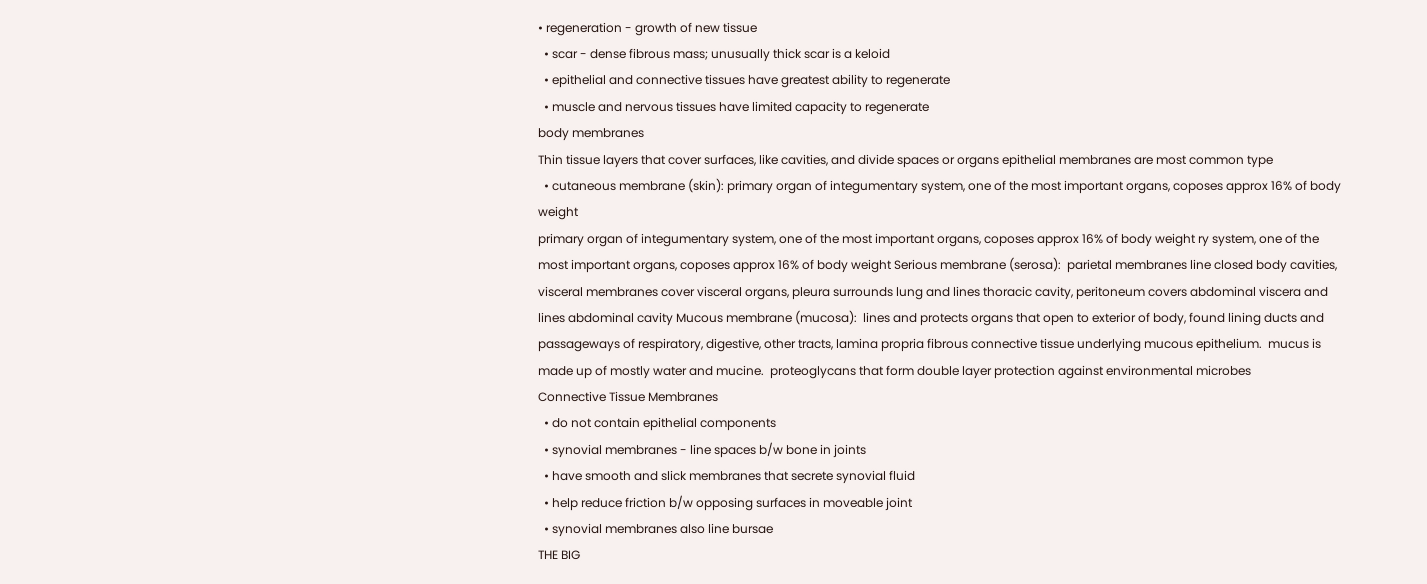• regeneration - growth of new tissue
  • scar - dense fibrous mass; unusually thick scar is a keloid
  • epithelial and connective tissues have greatest ability to regenerate
  • muscle and nervous tissues have limited capacity to regenerate
body membranes
Thin tissue layers that cover surfaces, like cavities, and divide spaces or organs epithelial membranes are most common type
  • cutaneous membrane (skin): primary organ of integumentary system, one of the most important organs, coposes approx 16% of body weight
primary organ of integumentary system, one of the most important organs, coposes approx 16% of body weight ry system, one of the most important organs, coposes approx 16% of body weight Serious membrane (serosa):  parietal membranes line closed body cavities, visceral membranes cover visceral organs, pleura surrounds lung and lines thoracic cavity, peritoneum covers abdominal viscera and lines abdominal cavity Mucous membrane (mucosa):  lines and protects organs that open to exterior of body, found lining ducts and passageways of respiratory, digestive, other tracts, lamina propria fibrous connective tissue underlying mucous epithelium.  mucus is made up of mostly water and mucine.  proteoglycans that form double layer protection against environmental microbes
Connective Tissue Membranes
  • do not contain epithelial components
  • synovial membranes - line spaces b/w bone in joints
  • have smooth and slick membranes that secrete synovial fluid
  • help reduce friction b/w opposing surfaces in moveable joint
  • synovial membranes also line bursae
THE BIG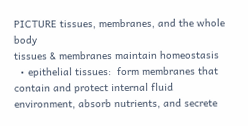PICTURE tissues, membranes, and the whole body
tissues & membranes maintain homeostasis
  • epithelial tissues:  form membranes that contain and protect internal fluid environment, absorb nutrients, and secrete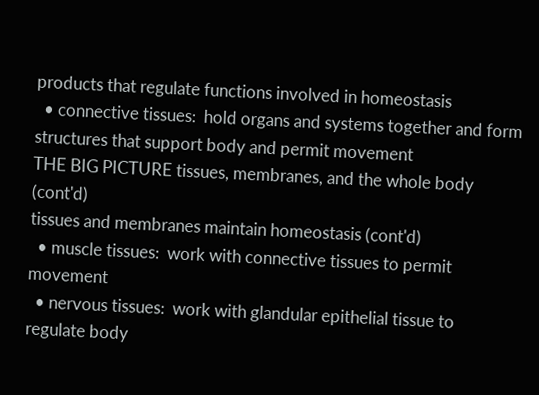products that regulate functions involved in homeostasis
  • connective tissues:  hold organs and systems together and form structures that support body and permit movement
THE BIG PICTURE tissues, membranes, and the whole body (cont'd)
tissues and membranes maintain homeostasis (cont'd)
  • muscle tissues:  work with connective tissues to permit movement
  • nervous tissues:  work with glandular epithelial tissue to regulate body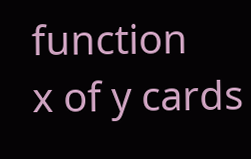function
x of y cards